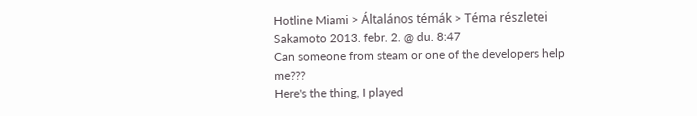Hotline Miami > Általános témák > Téma részletei
Sakamoto 2013. febr. 2. @ du. 8:47
Can someone from steam or one of the developers help me???
Here's the thing, I played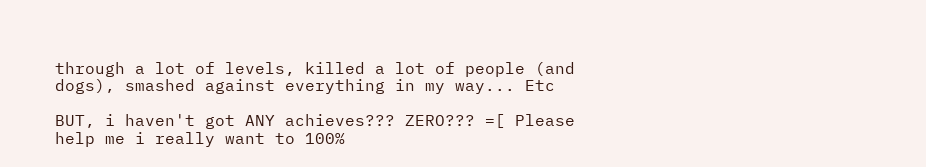through a lot of levels, killed a lot of people (and dogs), smashed against everything in my way... Etc

BUT, i haven't got ANY achieves??? ZERO??? =[ Please help me i really want to 100%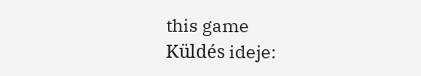this game
Küldés ideje: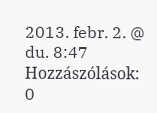2013. febr. 2. @ du. 8:47
Hozzászólások: 0